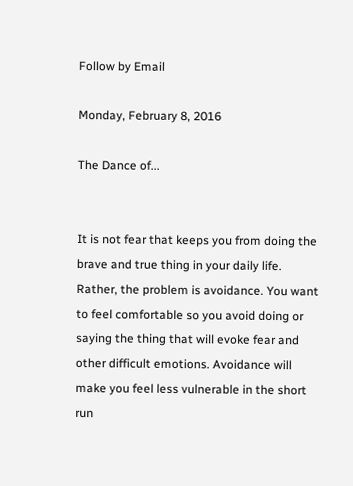Follow by Email

Monday, February 8, 2016

The Dance of...


It is not fear that keeps you from doing the brave and true thing in your daily life. Rather, the problem is avoidance. You want to feel comfortable so you avoid doing or saying the thing that will evoke fear and other difficult emotions. Avoidance will make you feel less vulnerable in the short run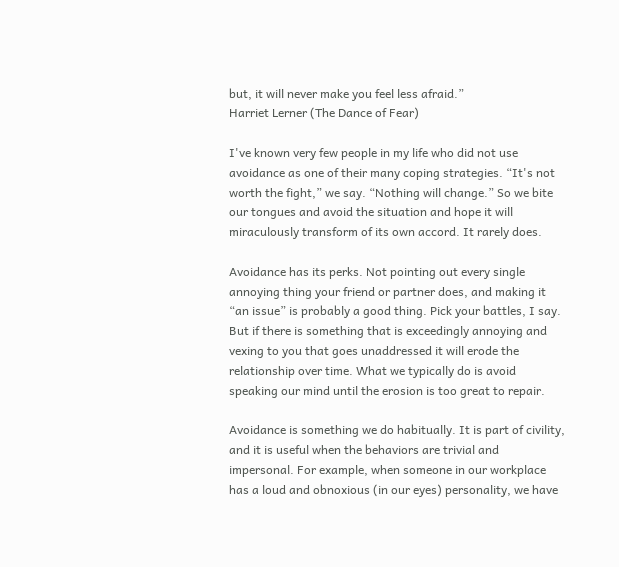but, it will never make you feel less afraid.”
Harriet Lerner (The Dance of Fear)

I've known very few people in my life who did not use avoidance as one of their many coping strategies. “It's not worth the fight,” we say. “Nothing will change.” So we bite our tongues and avoid the situation and hope it will miraculously transform of its own accord. It rarely does.

Avoidance has its perks. Not pointing out every single annoying thing your friend or partner does, and making it “an issue” is probably a good thing. Pick your battles, I say. But if there is something that is exceedingly annoying and vexing to you that goes unaddressed it will erode the relationship over time. What we typically do is avoid speaking our mind until the erosion is too great to repair.

Avoidance is something we do habitually. It is part of civility, and it is useful when the behaviors are trivial and impersonal. For example, when someone in our workplace has a loud and obnoxious (in our eyes) personality, we have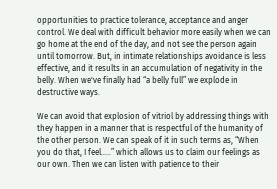opportunities to practice tolerance, acceptance and anger control. We deal with difficult behavior more easily when we can go home at the end of the day, and not see the person again until tomorrow. But, in intimate relationships avoidance is less effective, and it results in an accumulation of negativity in the belly. When we've finally had “a belly full” we explode in destructive ways.

We can avoid that explosion of vitriol by addressing things with they happen in a manner that is respectful of the humanity of the other person. We can speak of it in such terms as, “When you do that, I feel.....” which allows us to claim our feelings as our own. Then we can listen with patience to their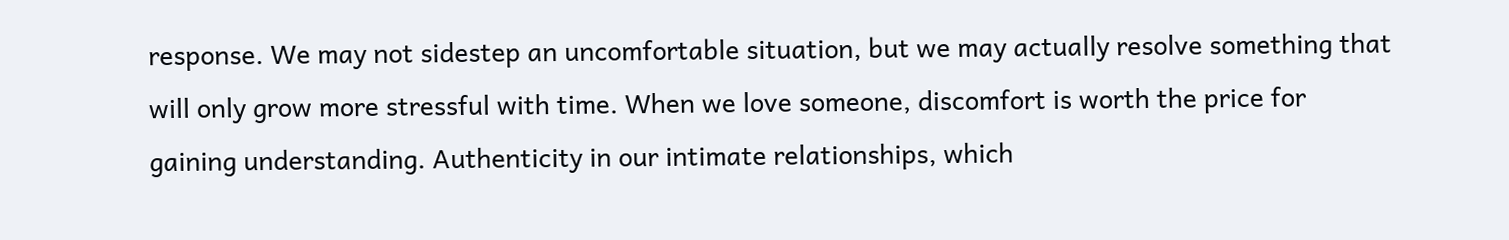response. We may not sidestep an uncomfortable situation, but we may actually resolve something that will only grow more stressful with time. When we love someone, discomfort is worth the price for gaining understanding. Authenticity in our intimate relationships, which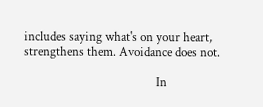includes saying what's on your heart, strengthens them. Avoidance does not.

                                            In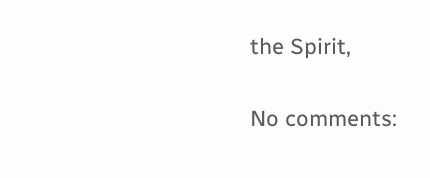the Spirit,


No comments: